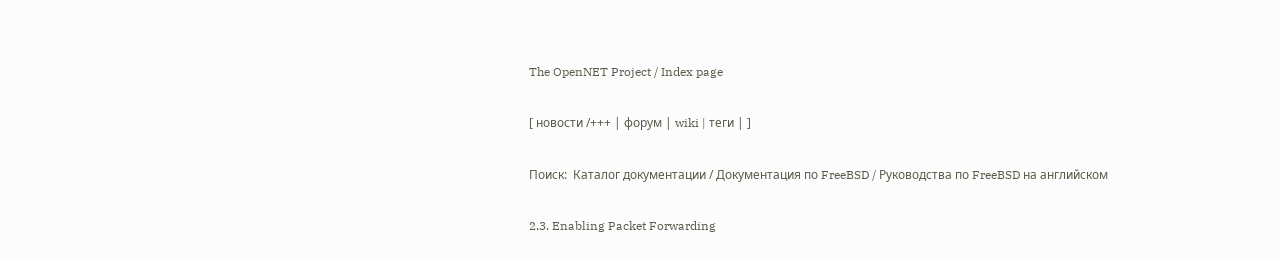The OpenNET Project / Index page

[ новости /+++ | форум | wiki | теги | ]

Поиск:  Каталог документации / Документация по FreeBSD / Руководства по FreeBSD на английском

2.3. Enabling Packet Forwarding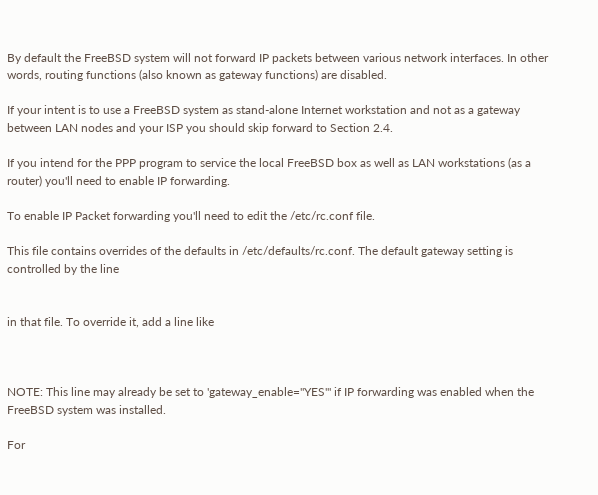By default the FreeBSD system will not forward IP packets between various network interfaces. In other words, routing functions (also known as gateway functions) are disabled.

If your intent is to use a FreeBSD system as stand-alone Internet workstation and not as a gateway between LAN nodes and your ISP you should skip forward to Section 2.4.

If you intend for the PPP program to service the local FreeBSD box as well as LAN workstations (as a router) you'll need to enable IP forwarding.

To enable IP Packet forwarding you'll need to edit the /etc/rc.conf file.

This file contains overrides of the defaults in /etc/defaults/rc.conf. The default gateway setting is controlled by the line


in that file. To override it, add a line like



NOTE: This line may already be set to 'gateway_enable="YES"' if IP forwarding was enabled when the FreeBSD system was installed.

For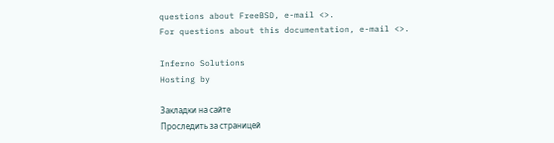questions about FreeBSD, e-mail <>.
For questions about this documentation, e-mail <>.

Inferno Solutions
Hosting by

Закладки на сайте
Проследить за страницей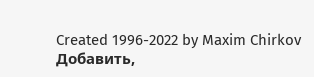Created 1996-2022 by Maxim Chirkov
Добавить,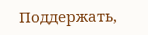Поддержать,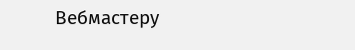Вебмастеру